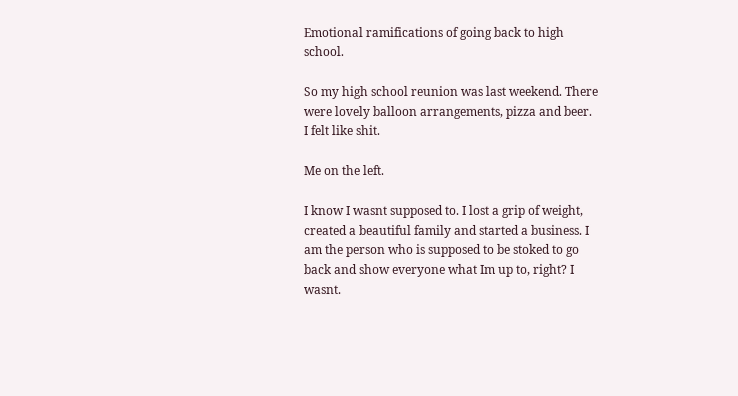Emotional ramifications of going back to high school.

So my high school reunion was last weekend. There were lovely balloon arrangements, pizza and beer. I felt like shit.

Me on the left.

I know I wasnt supposed to. I lost a grip of weight, created a beautiful family and started a business. I am the person who is supposed to be stoked to go back and show everyone what Im up to, right? I wasnt.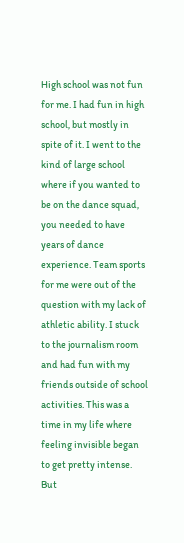High school was not fun for me. I had fun in high school, but mostly in spite of it. I went to the kind of large school where if you wanted to be on the dance squad, you needed to have years of dance experience. Team sports for me were out of the question with my lack of athletic ability. I stuck to the journalism room and had fun with my friends outside of school activities. This was a time in my life where feeling invisible began to get pretty intense. But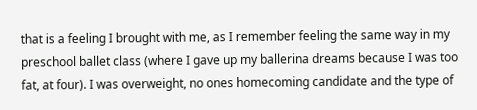that is a feeling I brought with me, as I remember feeling the same way in my preschool ballet class (where I gave up my ballerina dreams because I was too fat, at four). I was overweight, no ones homecoming candidate and the type of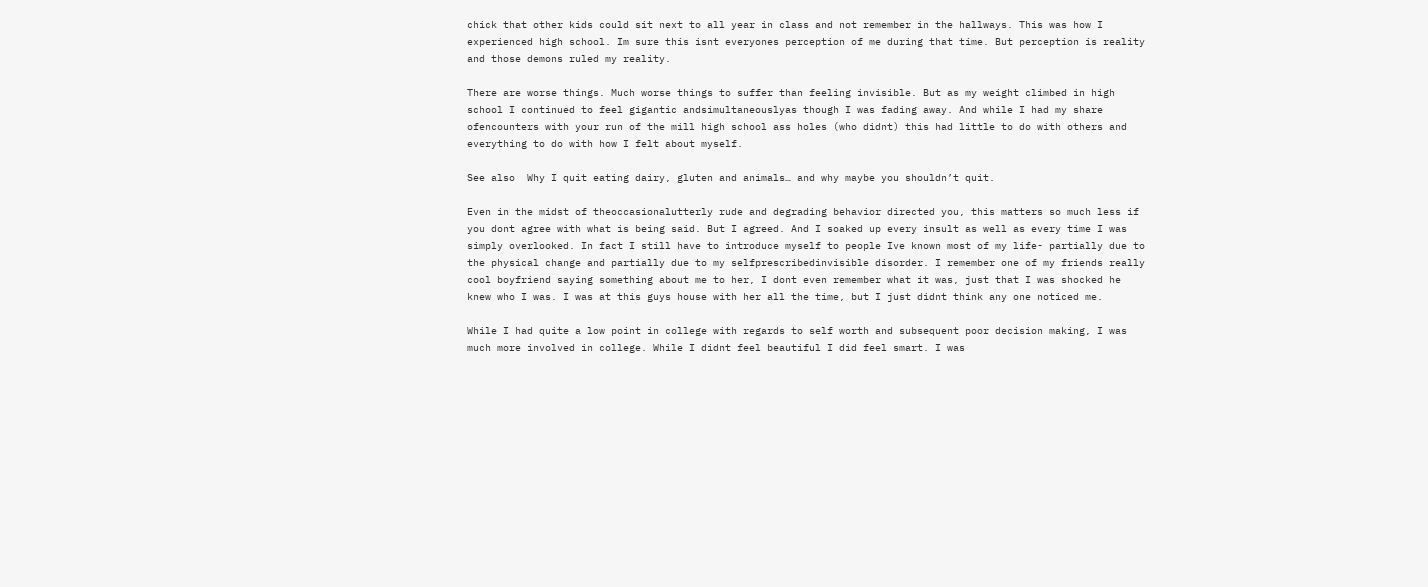chick that other kids could sit next to all year in class and not remember in the hallways. This was how I experienced high school. Im sure this isnt everyones perception of me during that time. But perception is reality and those demons ruled my reality.

There are worse things. Much worse things to suffer than feeling invisible. But as my weight climbed in high school I continued to feel gigantic andsimultaneouslyas though I was fading away. And while I had my share ofencounters with your run of the mill high school ass holes (who didnt) this had little to do with others and everything to do with how I felt about myself.

See also  Why I quit eating dairy, gluten and animals… and why maybe you shouldn’t quit.

Even in the midst of theoccasionalutterly rude and degrading behavior directed you, this matters so much less if you dont agree with what is being said. But I agreed. And I soaked up every insult as well as every time I was simply overlooked. In fact I still have to introduce myself to people Ive known most of my life- partially due to the physical change and partially due to my selfprescribedinvisible disorder. I remember one of my friends really cool boyfriend saying something about me to her, I dont even remember what it was, just that I was shocked he knew who I was. I was at this guys house with her all the time, but I just didnt think any one noticed me.

While I had quite a low point in college with regards to self worth and subsequent poor decision making, I was much more involved in college. While I didnt feel beautiful I did feel smart. I was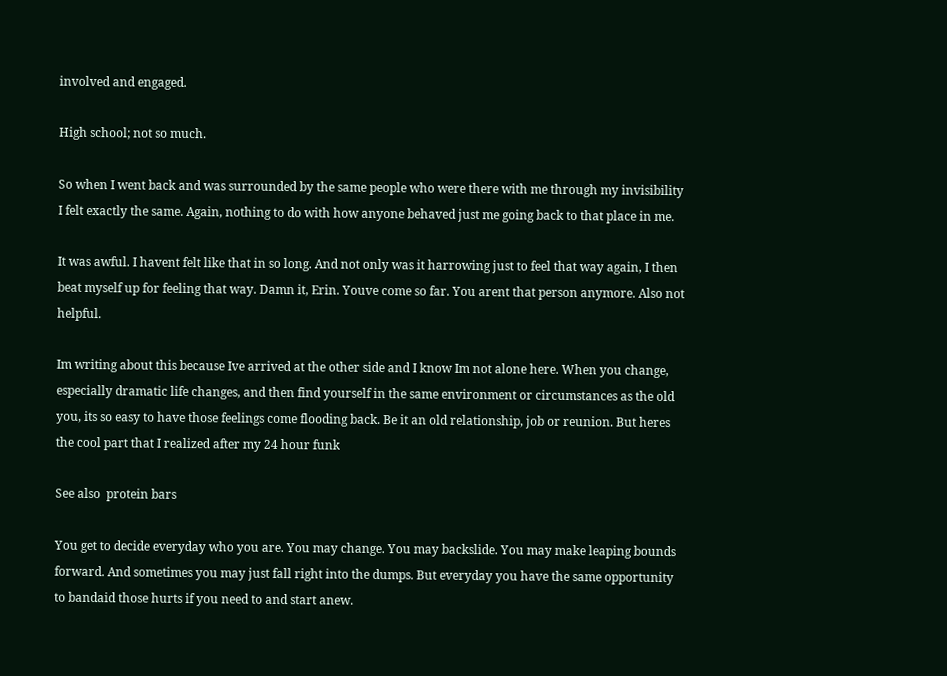involved and engaged.

High school; not so much.

So when I went back and was surrounded by the same people who were there with me through my invisibility I felt exactly the same. Again, nothing to do with how anyone behaved just me going back to that place in me.

It was awful. I havent felt like that in so long. And not only was it harrowing just to feel that way again, I then beat myself up for feeling that way. Damn it, Erin. Youve come so far. You arent that person anymore. Also not helpful.

Im writing about this because Ive arrived at the other side and I know Im not alone here. When you change, especially dramatic life changes, and then find yourself in the same environment or circumstances as the old you, its so easy to have those feelings come flooding back. Be it an old relationship, job or reunion. But heres the cool part that I realized after my 24 hour funk

See also  protein bars

You get to decide everyday who you are. You may change. You may backslide. You may make leaping bounds forward. And sometimes you may just fall right into the dumps. But everyday you have the same opportunity to bandaid those hurts if you need to and start anew.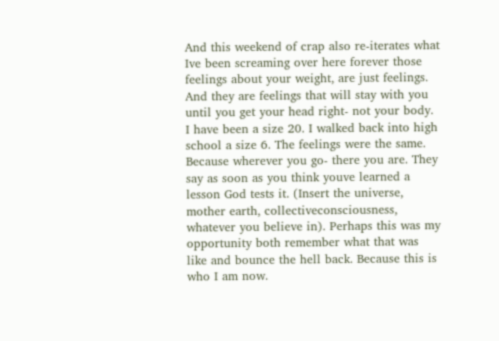And this weekend of crap also re-iterates what Ive been screaming over here forever those feelings about your weight, are just feelings. And they are feelings that will stay with you until you get your head right- not your body. I have been a size 20. I walked back into high school a size 6. The feelings were the same. Because wherever you go- there you are. They say as soon as you think youve learned a lesson God tests it. (Insert the universe, mother earth, collectiveconsciousness, whatever you believe in). Perhaps this was my opportunity both remember what that was like and bounce the hell back. Because this is who I am now.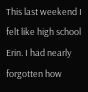This last weekend I felt like high school Erin. I had nearly forgotten how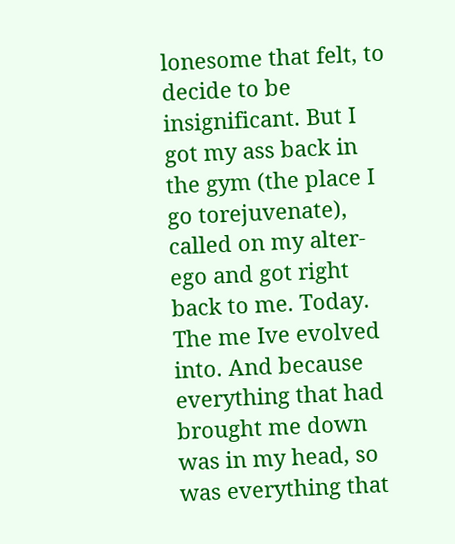lonesome that felt, to decide to be insignificant. But I got my ass back in the gym (the place I go torejuvenate), called on my alter-ego and got right back to me. Today. The me Ive evolved into. And because everything that had brought me down was in my head, so was everything that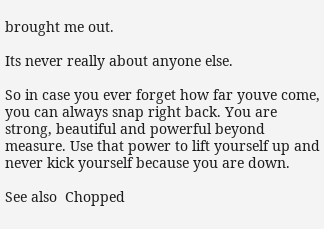brought me out.

Its never really about anyone else.

So in case you ever forget how far youve come, you can always snap right back. You are strong, beautiful and powerful beyond measure. Use that power to lift yourself up and never kick yourself because you are down.

See also  Chopped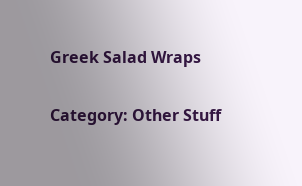Greek Salad Wraps

Category: Other Stuff